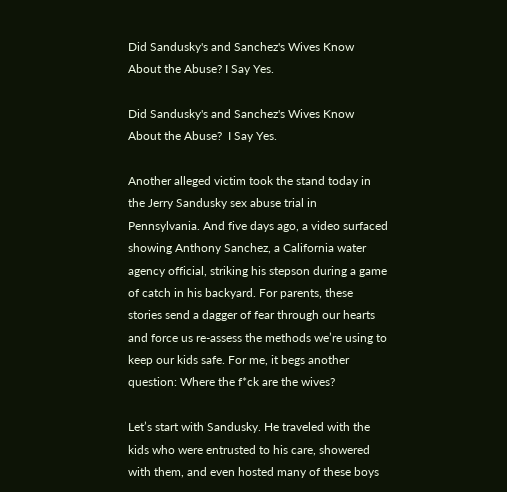Did Sandusky's and Sanchez's Wives Know About the Abuse? I Say Yes.

Did Sandusky's and Sanchez's Wives Know About the Abuse?  I Say Yes.

Another alleged victim took the stand today in the Jerry Sandusky sex abuse trial in Pennsylvania. And five days ago, a video surfaced showing Anthony Sanchez, a California water agency official, striking his stepson during a game of catch in his backyard. For parents, these stories send a dagger of fear through our hearts and force us re-assess the methods we’re using to keep our kids safe. For me, it begs another question: Where the f*ck are the wives?

Let’s start with Sandusky. He traveled with the kids who were entrusted to his care, showered with them, and even hosted many of these boys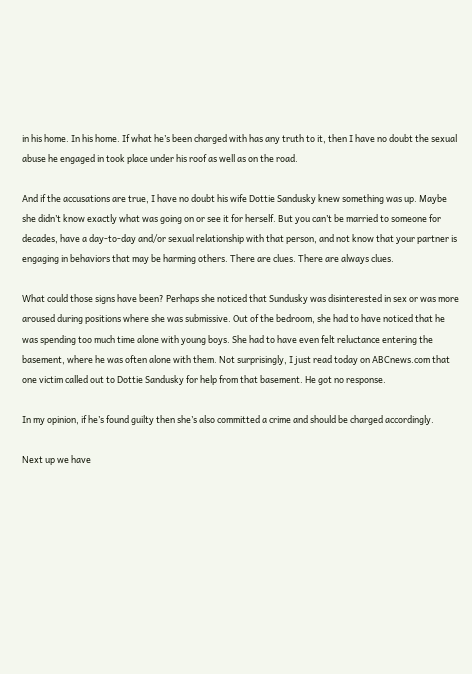in his home. In his home. If what he’s been charged with has any truth to it, then I have no doubt the sexual abuse he engaged in took place under his roof as well as on the road.

And if the accusations are true, I have no doubt his wife Dottie Sandusky knew something was up. Maybe she didn’t know exactly what was going on or see it for herself. But you can’t be married to someone for decades, have a day-to-day and/or sexual relationship with that person, and not know that your partner is engaging in behaviors that may be harming others. There are clues. There are always clues.

What could those signs have been? Perhaps she noticed that Sundusky was disinterested in sex or was more aroused during positions where she was submissive. Out of the bedroom, she had to have noticed that he was spending too much time alone with young boys. She had to have even felt reluctance entering the basement, where he was often alone with them. Not surprisingly, I just read today on ABCnews.com that one victim called out to Dottie Sandusky for help from that basement. He got no response.

In my opinion, if he’s found guilty then she’s also committed a crime and should be charged accordingly.

Next up we have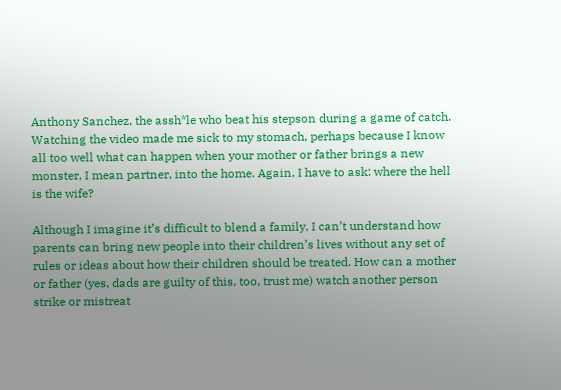Anthony Sanchez, the assh*le who beat his stepson during a game of catch. Watching the video made me sick to my stomach, perhaps because I know all too well what can happen when your mother or father brings a new monster, I mean partner, into the home. Again, I have to ask: where the hell is the wife?

Although I imagine it’s difficult to blend a family, I can’t understand how parents can bring new people into their children’s lives without any set of rules or ideas about how their children should be treated. How can a mother or father (yes, dads are guilty of this, too, trust me) watch another person strike or mistreat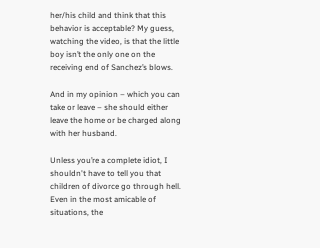her/his child and think that this behavior is acceptable? My guess, watching the video, is that the little boy isn’t the only one on the receiving end of Sanchez’s blows.

And in my opinion – which you can take or leave – she should either leave the home or be charged along with her husband.

Unless you’re a complete idiot, I shouldn't have to tell you that children of divorce go through hell. Even in the most amicable of situations, the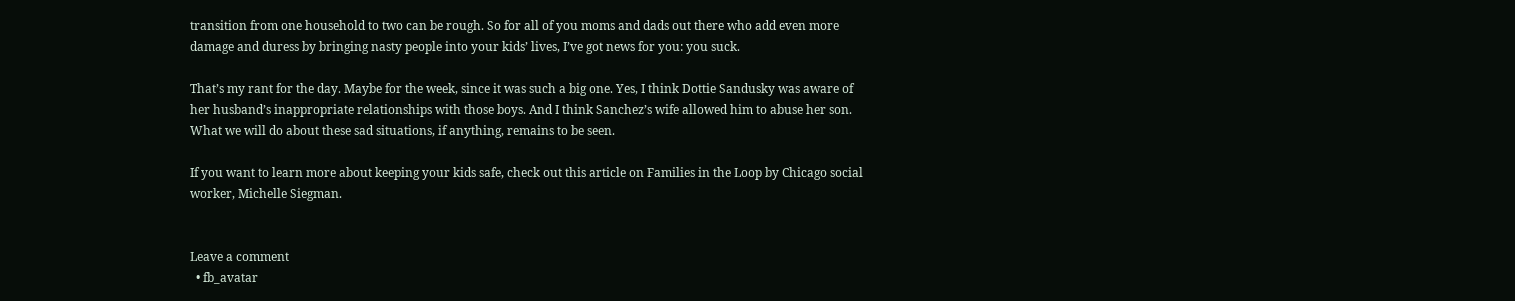transition from one household to two can be rough. So for all of you moms and dads out there who add even more damage and duress by bringing nasty people into your kids’ lives, I’ve got news for you: you suck.

That’s my rant for the day. Maybe for the week, since it was such a big one. Yes, I think Dottie Sandusky was aware of her husband’s inappropriate relationships with those boys. And I think Sanchez’s wife allowed him to abuse her son. What we will do about these sad situations, if anything, remains to be seen.

If you want to learn more about keeping your kids safe, check out this article on Families in the Loop by Chicago social worker, Michelle Siegman.


Leave a comment
  • fb_avatar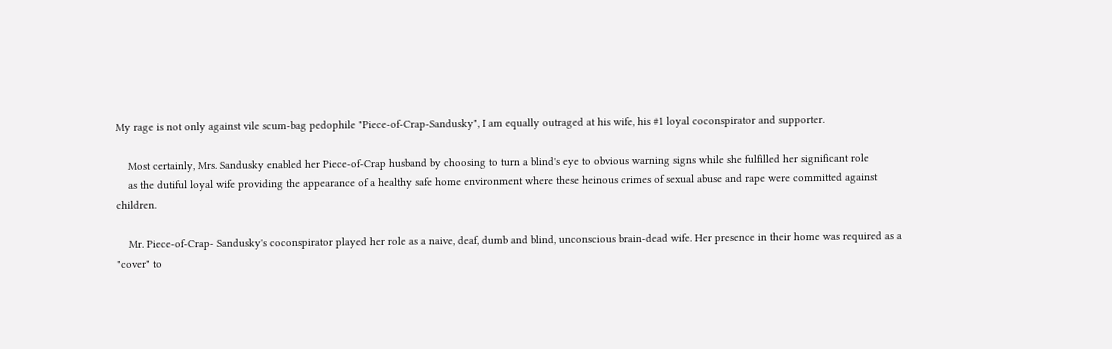My rage is not only against vile scum-bag pedophile "Piece-of-Crap-Sandusky", I am equally outraged at his wife, his #1 loyal coconspirator and supporter.

    Most certainly, Mrs. Sandusky enabled her Piece-of-Crap husband by choosing to turn a blind's eye to obvious warning signs while she fulfilled her significant role
    as the dutiful loyal wife providing the appearance of a healthy safe home environment where these heinous crimes of sexual abuse and rape were committed against children.

    Mr. Piece-of-Crap- Sandusky's coconspirator played her role as a naive, deaf, dumb and blind, unconscious brain-dead wife. Her presence in their home was required as a "cover" to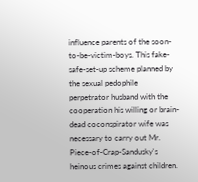influence parents of the soon-to-be-victim-boys. This fake-safe-set-up scheme planned by the sexual pedophile perpetrator husband with the cooperation his willing or brain-dead coconspirator wife was necessary to carry out Mr. Piece-of-Crap-Sandusky's heinous crimes against children.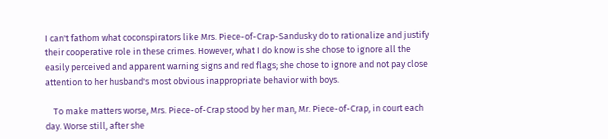I can't fathom what coconspirators like Mrs. Piece-of-Crap-Sandusky do to rationalize and justify their cooperative role in these crimes. However, what I do know is she chose to ignore all the easily perceived and apparent warning signs and red flags; she chose to ignore and not pay close attention to her husband's most obvious inappropriate behavior with boys.

    To make matters worse, Mrs. Piece-of-Crap stood by her man, Mr. Piece-of-Crap, in court each day. Worse still, after she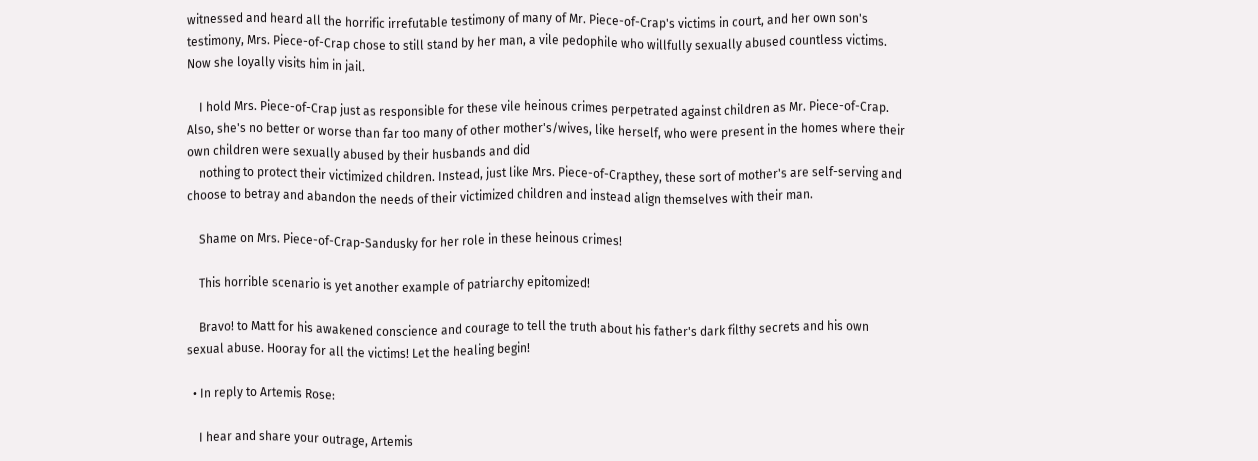witnessed and heard all the horrific irrefutable testimony of many of Mr. Piece-of-Crap's victims in court, and her own son's testimony, Mrs. Piece-of-Crap chose to still stand by her man, a vile pedophile who willfully sexually abused countless victims. Now she loyally visits him in jail.

    I hold Mrs. Piece-of-Crap just as responsible for these vile heinous crimes perpetrated against children as Mr. Piece-of-Crap. Also, she's no better or worse than far too many of other mother's/wives, like herself, who were present in the homes where their own children were sexually abused by their husbands and did
    nothing to protect their victimized children. Instead, just like Mrs. Piece-of-Crapthey, these sort of mother's are self-serving and choose to betray and abandon the needs of their victimized children and instead align themselves with their man.

    Shame on Mrs. Piece-of-Crap-Sandusky for her role in these heinous crimes!

    This horrible scenario is yet another example of patriarchy epitomized!

    Bravo! to Matt for his awakened conscience and courage to tell the truth about his father's dark filthy secrets and his own sexual abuse. Hooray for all the victims! Let the healing begin!

  • In reply to Artemis Rose:

    I hear and share your outrage, Artemis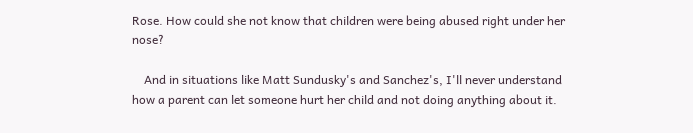Rose. How could she not know that children were being abused right under her nose?

    And in situations like Matt Sundusky's and Sanchez's, I'll never understand how a parent can let someone hurt her child and not doing anything about it.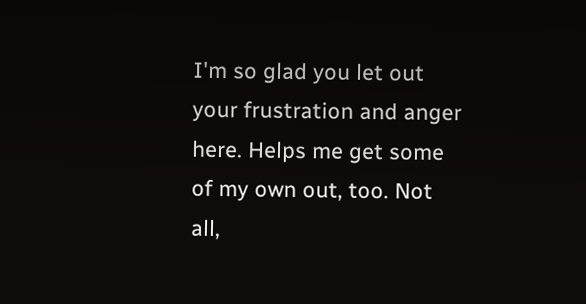I'm so glad you let out your frustration and anger here. Helps me get some of my own out, too. Not all,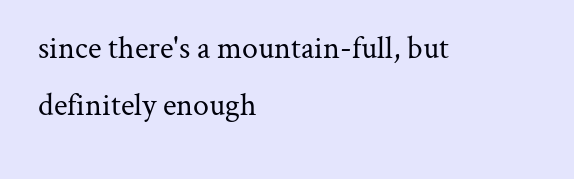since there's a mountain-full, but definitely enough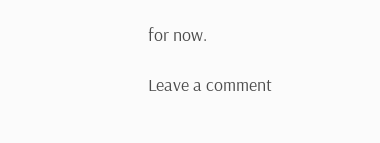for now.

Leave a comment